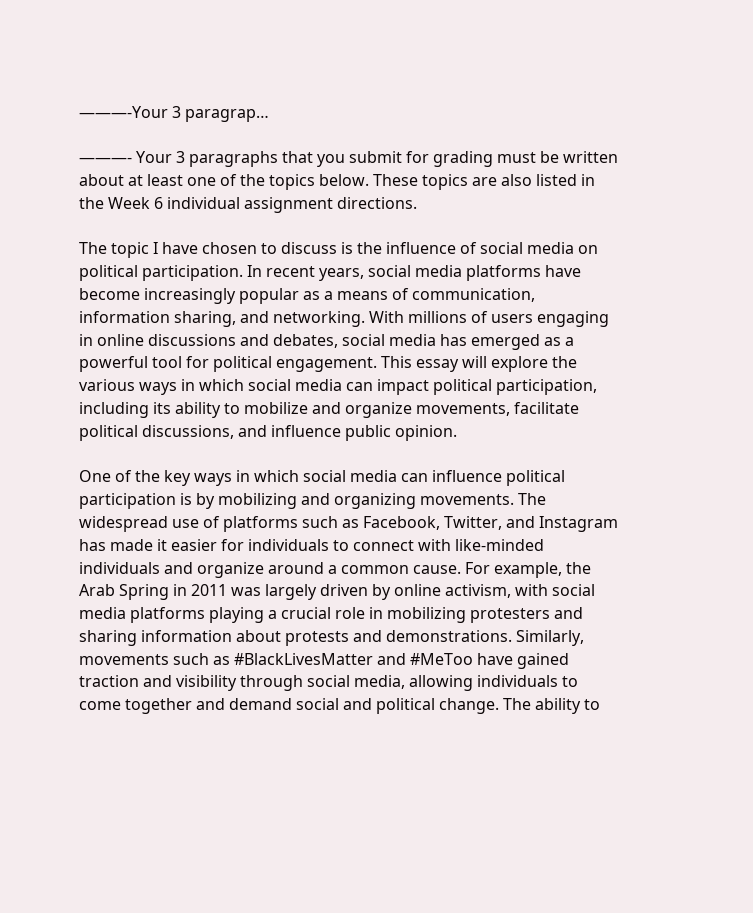———-Your 3 paragrap…

———- Your 3 paragraphs that you submit for grading must be written about at least one of the topics below. These topics are also listed in the Week 6 individual assignment directions.

The topic I have chosen to discuss is the influence of social media on political participation. In recent years, social media platforms have become increasingly popular as a means of communication, information sharing, and networking. With millions of users engaging in online discussions and debates, social media has emerged as a powerful tool for political engagement. This essay will explore the various ways in which social media can impact political participation, including its ability to mobilize and organize movements, facilitate political discussions, and influence public opinion.

One of the key ways in which social media can influence political participation is by mobilizing and organizing movements. The widespread use of platforms such as Facebook, Twitter, and Instagram has made it easier for individuals to connect with like-minded individuals and organize around a common cause. For example, the Arab Spring in 2011 was largely driven by online activism, with social media platforms playing a crucial role in mobilizing protesters and sharing information about protests and demonstrations. Similarly, movements such as #BlackLivesMatter and #MeToo have gained traction and visibility through social media, allowing individuals to come together and demand social and political change. The ability to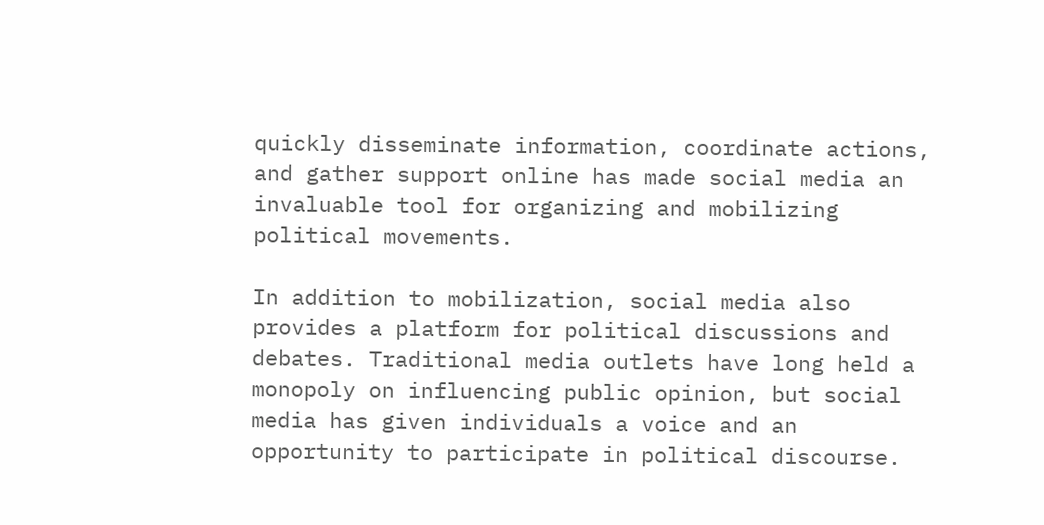quickly disseminate information, coordinate actions, and gather support online has made social media an invaluable tool for organizing and mobilizing political movements.

In addition to mobilization, social media also provides a platform for political discussions and debates. Traditional media outlets have long held a monopoly on influencing public opinion, but social media has given individuals a voice and an opportunity to participate in political discourse.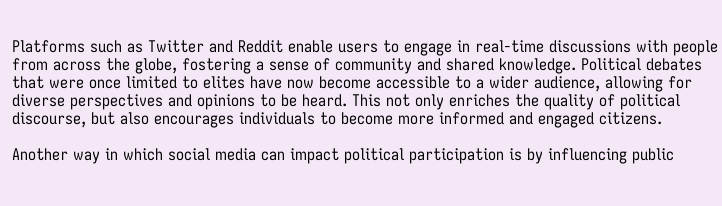Platforms such as Twitter and Reddit enable users to engage in real-time discussions with people from across the globe, fostering a sense of community and shared knowledge. Political debates that were once limited to elites have now become accessible to a wider audience, allowing for diverse perspectives and opinions to be heard. This not only enriches the quality of political discourse, but also encourages individuals to become more informed and engaged citizens.

Another way in which social media can impact political participation is by influencing public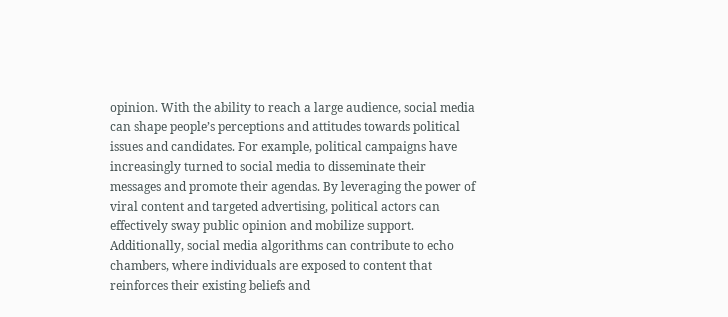opinion. With the ability to reach a large audience, social media can shape people’s perceptions and attitudes towards political issues and candidates. For example, political campaigns have increasingly turned to social media to disseminate their messages and promote their agendas. By leveraging the power of viral content and targeted advertising, political actors can effectively sway public opinion and mobilize support. Additionally, social media algorithms can contribute to echo chambers, where individuals are exposed to content that reinforces their existing beliefs and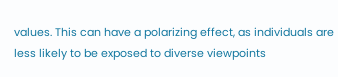values. This can have a polarizing effect, as individuals are less likely to be exposed to diverse viewpoints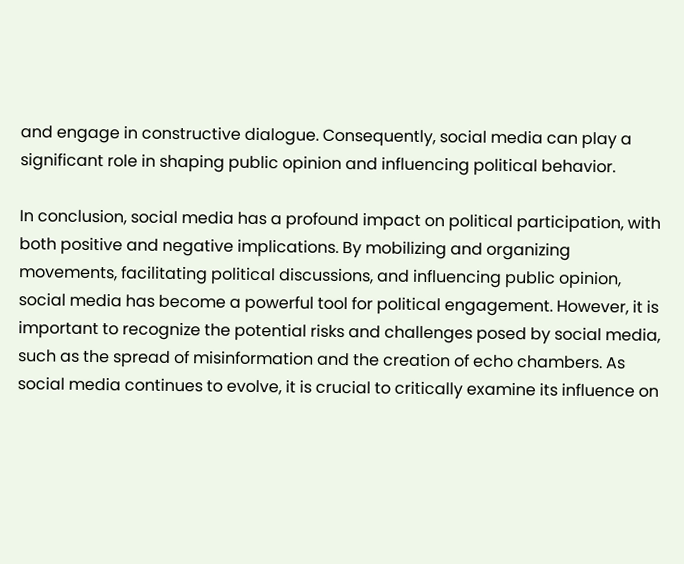and engage in constructive dialogue. Consequently, social media can play a significant role in shaping public opinion and influencing political behavior.

In conclusion, social media has a profound impact on political participation, with both positive and negative implications. By mobilizing and organizing movements, facilitating political discussions, and influencing public opinion, social media has become a powerful tool for political engagement. However, it is important to recognize the potential risks and challenges posed by social media, such as the spread of misinformation and the creation of echo chambers. As social media continues to evolve, it is crucial to critically examine its influence on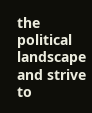the political landscape and strive to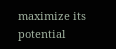maximize its potential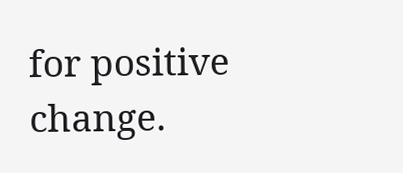for positive change.